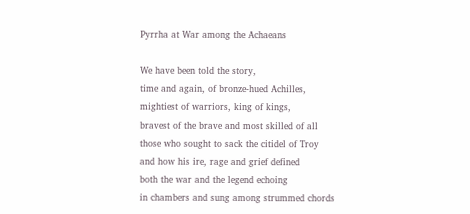Pyrrha at War among the Achaeans

We have been told the story,
time and again, of bronze-hued Achilles,
mightiest of warriors, king of kings,
bravest of the brave and most skilled of all
those who sought to sack the citidel of Troy
and how his ire, rage and grief defined
both the war and the legend echoing
in chambers and sung among strummed chords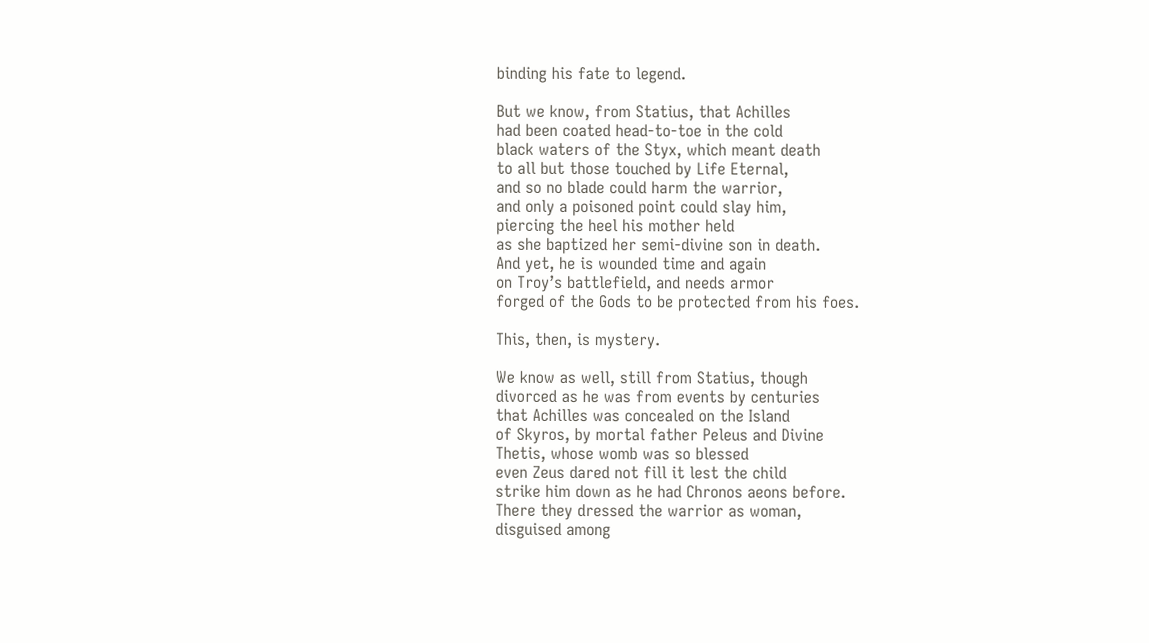binding his fate to legend.

But we know, from Statius, that Achilles
had been coated head-to-toe in the cold
black waters of the Styx, which meant death
to all but those touched by Life Eternal,
and so no blade could harm the warrior,
and only a poisoned point could slay him,
piercing the heel his mother held
as she baptized her semi-divine son in death.
And yet, he is wounded time and again
on Troy’s battlefield, and needs armor
forged of the Gods to be protected from his foes.

This, then, is mystery.

We know as well, still from Statius, though
divorced as he was from events by centuries
that Achilles was concealed on the Island
of Skyros, by mortal father Peleus and Divine
Thetis, whose womb was so blessed
even Zeus dared not fill it lest the child
strike him down as he had Chronos aeons before.
There they dressed the warrior as woman,
disguised among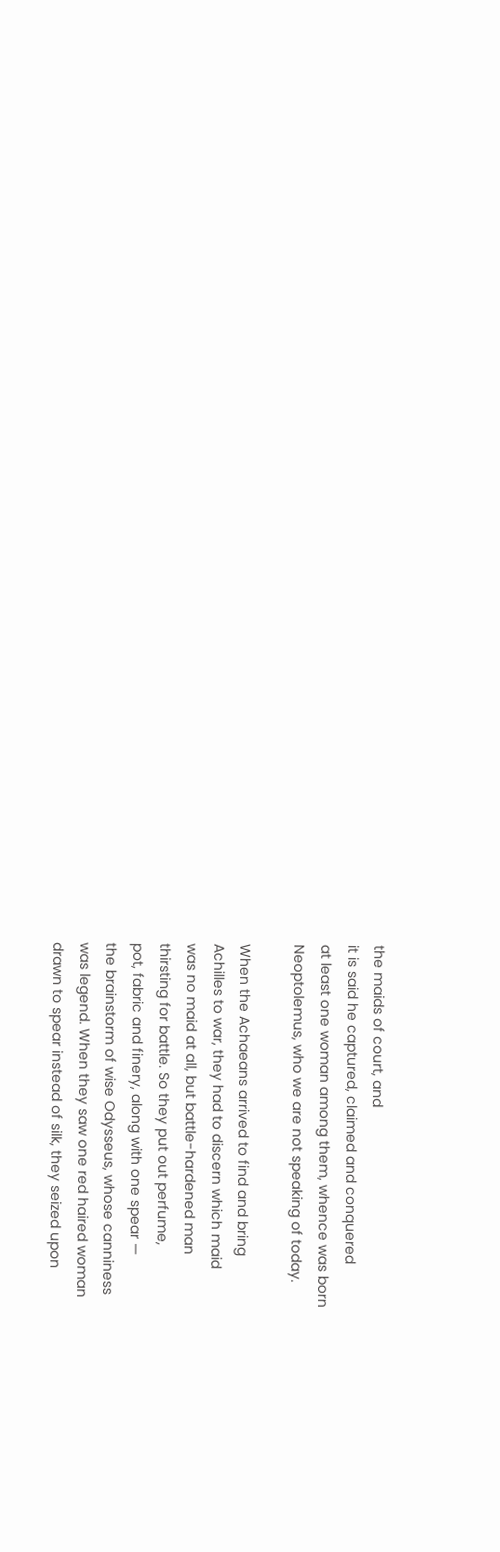the maids of court, and
it is said he captured, claimed and conquered
at least one woman among them, whence was born
Neoptolemus, who we are not speaking of today.

When the Achaeans arrived to find and bring
Achilles to war, they had to discern which maid
was no maid at all, but battle-hardened man
thirsting for battle. So they put out perfume,
pot, fabric and finery, along with one spear —
the brainstorm of wise Odysseus, whose canniness
was legend. When they saw one red haired woman
drawn to spear instead of silk, they seized upon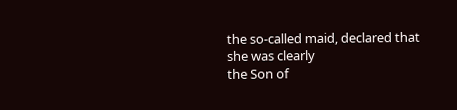the so-called maid, declared that she was clearly
the Son of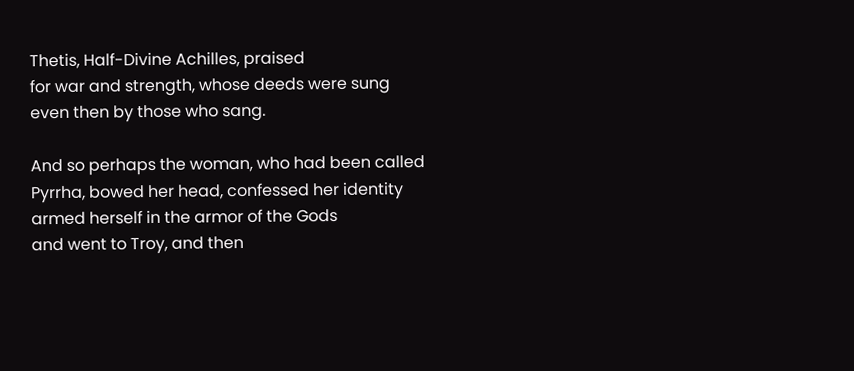Thetis, Half-Divine Achilles, praised
for war and strength, whose deeds were sung
even then by those who sang.

And so perhaps the woman, who had been called
Pyrrha, bowed her head, confessed her identity
armed herself in the armor of the Gods
and went to Troy, and then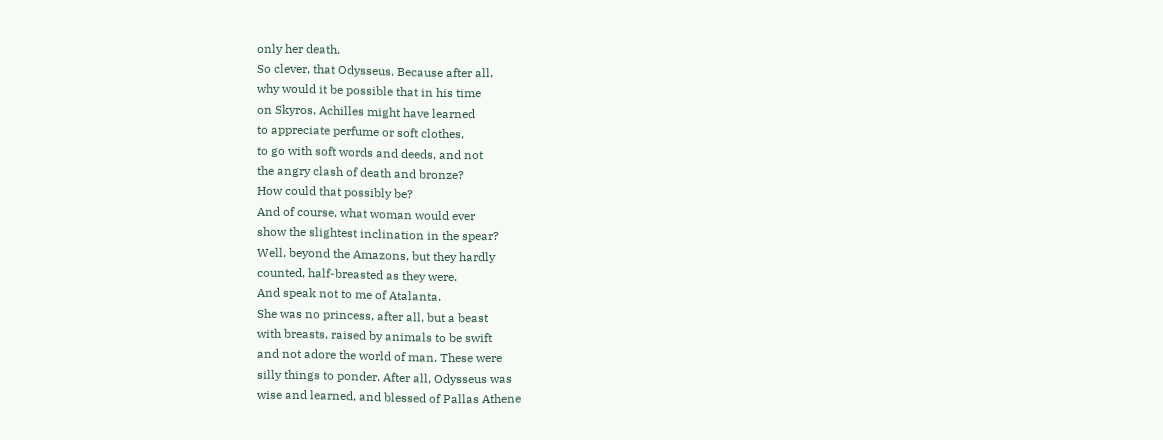only her death.
So clever, that Odysseus. Because after all,
why would it be possible that in his time
on Skyros, Achilles might have learned
to appreciate perfume or soft clothes,
to go with soft words and deeds, and not
the angry clash of death and bronze?
How could that possibly be?
And of course, what woman would ever
show the slightest inclination in the spear?
Well, beyond the Amazons, but they hardly
counted, half-breasted as they were.
And speak not to me of Atalanta.
She was no princess, after all, but a beast
with breasts, raised by animals to be swift
and not adore the world of man. These were
silly things to ponder. After all, Odysseus was
wise and learned, and blessed of Pallas Athene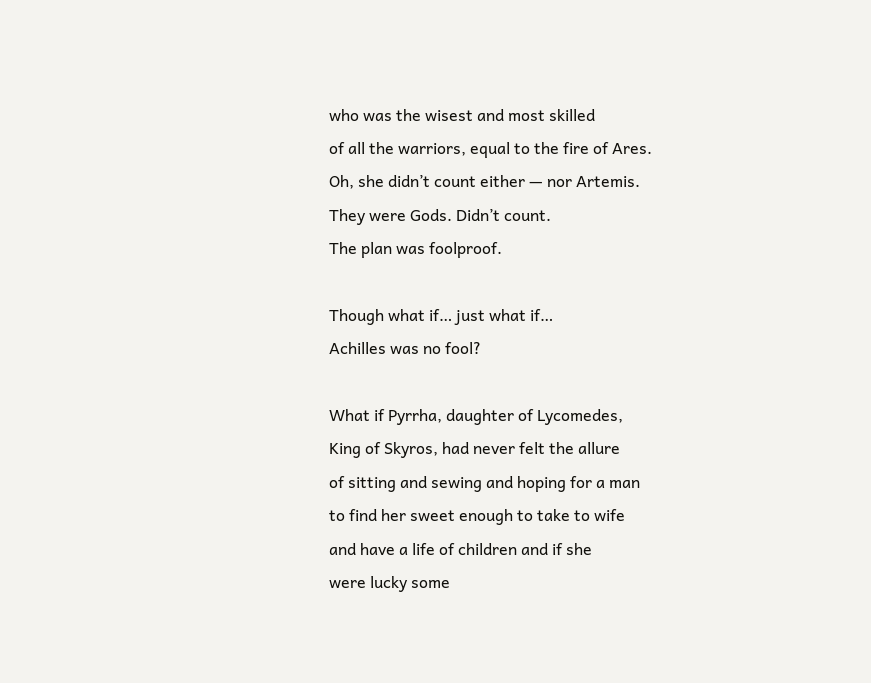who was the wisest and most skilled
of all the warriors, equal to the fire of Ares.
Oh, she didn’t count either — nor Artemis.
They were Gods. Didn’t count.
The plan was foolproof.

Though what if… just what if…
Achilles was no fool?

What if Pyrrha, daughter of Lycomedes,
King of Skyros, had never felt the allure
of sitting and sewing and hoping for a man
to find her sweet enough to take to wife
and have a life of children and if she
were lucky some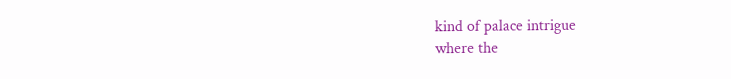kind of palace intrigue
where the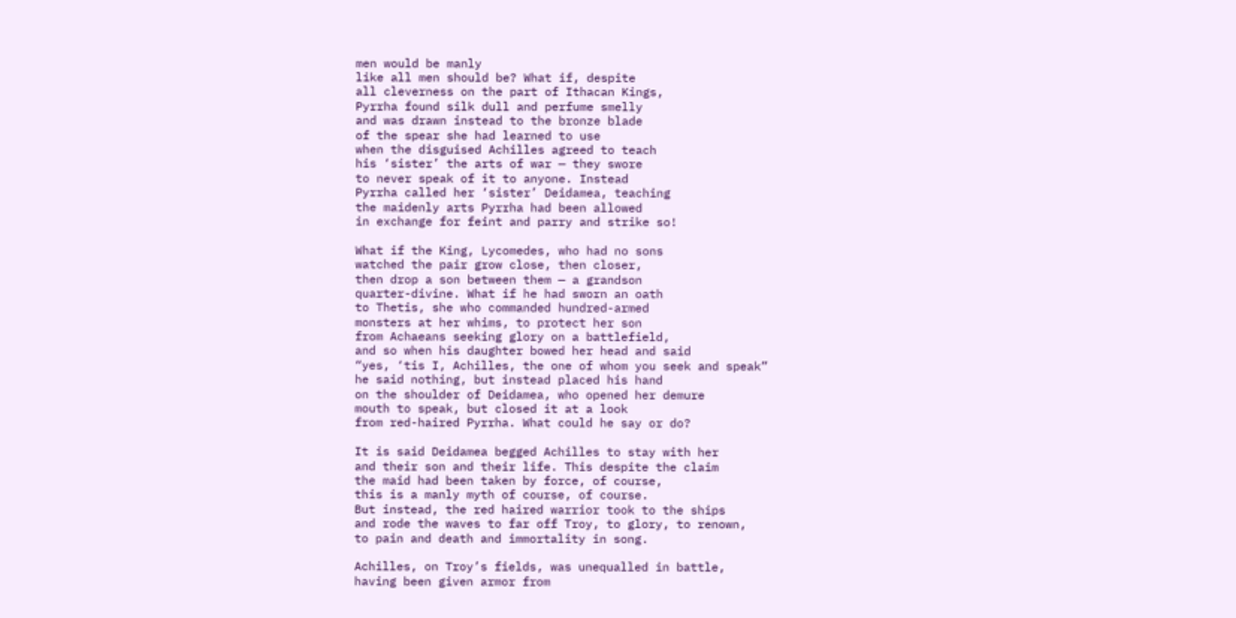men would be manly
like all men should be? What if, despite
all cleverness on the part of Ithacan Kings,
Pyrrha found silk dull and perfume smelly
and was drawn instead to the bronze blade
of the spear she had learned to use
when the disguised Achilles agreed to teach
his ‘sister’ the arts of war — they swore
to never speak of it to anyone. Instead
Pyrrha called her ‘sister’ Deidamea, teaching
the maidenly arts Pyrrha had been allowed
in exchange for feint and parry and strike so!

What if the King, Lycomedes, who had no sons
watched the pair grow close, then closer,
then drop a son between them — a grandson
quarter-divine. What if he had sworn an oath
to Thetis, she who commanded hundred-armed
monsters at her whims, to protect her son
from Achaeans seeking glory on a battlefield,
and so when his daughter bowed her head and said
“yes, ‘tis I, Achilles, the one of whom you seek and speak”
he said nothing, but instead placed his hand
on the shoulder of Deidamea, who opened her demure
mouth to speak, but closed it at a look
from red-haired Pyrrha. What could he say or do?

It is said Deidamea begged Achilles to stay with her
and their son and their life. This despite the claim
the maid had been taken by force, of course,
this is a manly myth of course, of course.
But instead, the red haired warrior took to the ships
and rode the waves to far off Troy, to glory, to renown,
to pain and death and immortality in song.

Achilles, on Troy’s fields, was unequalled in battle,
having been given armor from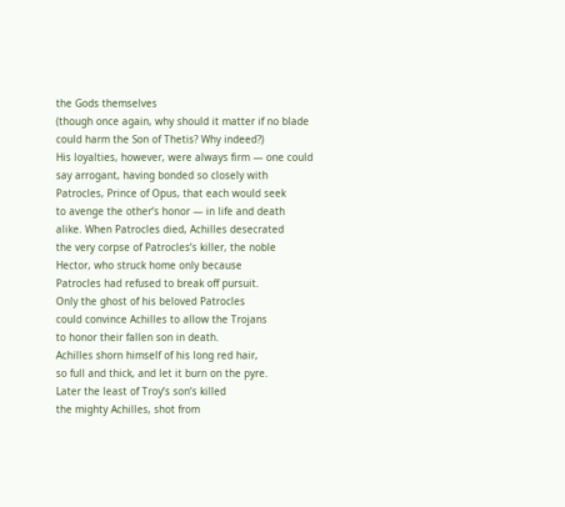the Gods themselves
(though once again, why should it matter if no blade
could harm the Son of Thetis? Why indeed?)
His loyalties, however, were always firm — one could
say arrogant, having bonded so closely with
Patrocles, Prince of Opus, that each would seek
to avenge the other’s honor — in life and death
alike. When Patrocles died, Achilles desecrated
the very corpse of Patrocles’s killer, the noble
Hector, who struck home only because
Patrocles had refused to break off pursuit.
Only the ghost of his beloved Patrocles
could convince Achilles to allow the Trojans
to honor their fallen son in death.
Achilles shorn himself of his long red hair,
so full and thick, and let it burn on the pyre.
Later the least of Troy’s son’s killed
the mighty Achilles, shot from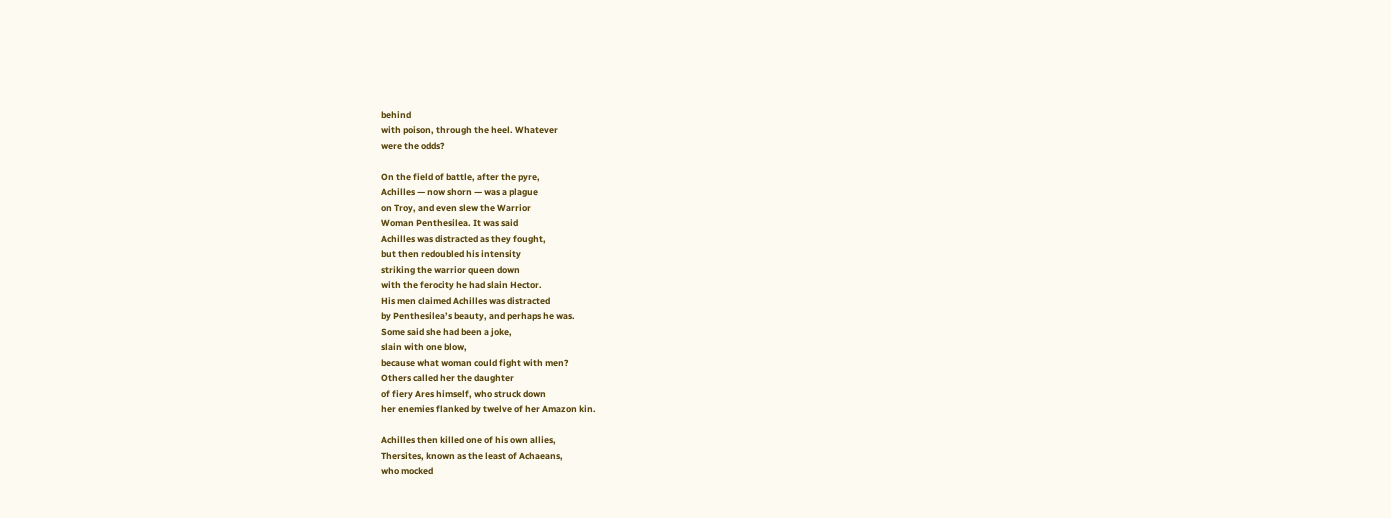behind
with poison, through the heel. Whatever
were the odds?

On the field of battle, after the pyre,
Achilles — now shorn — was a plague
on Troy, and even slew the Warrior
Woman Penthesilea. It was said
Achilles was distracted as they fought,
but then redoubled his intensity
striking the warrior queen down
with the ferocity he had slain Hector.
His men claimed Achilles was distracted
by Penthesilea’s beauty, and perhaps he was.
Some said she had been a joke,
slain with one blow,
because what woman could fight with men?
Others called her the daughter
of fiery Ares himself, who struck down
her enemies flanked by twelve of her Amazon kin.

Achilles then killed one of his own allies,
Thersites, known as the least of Achaeans,
who mocked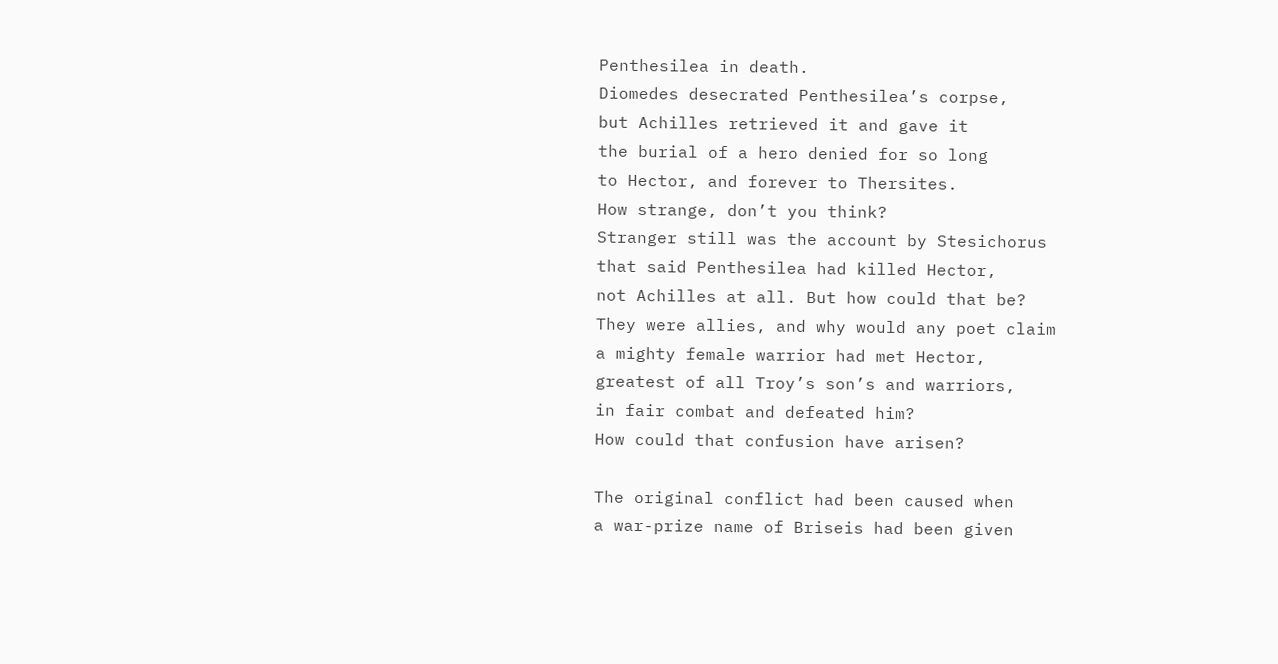Penthesilea in death.
Diomedes desecrated Penthesilea’s corpse,
but Achilles retrieved it and gave it
the burial of a hero denied for so long
to Hector, and forever to Thersites.
How strange, don’t you think?
Stranger still was the account by Stesichorus
that said Penthesilea had killed Hector,
not Achilles at all. But how could that be?
They were allies, and why would any poet claim
a mighty female warrior had met Hector,
greatest of all Troy’s son’s and warriors,
in fair combat and defeated him?
How could that confusion have arisen?

The original conflict had been caused when
a war-prize name of Briseis had been given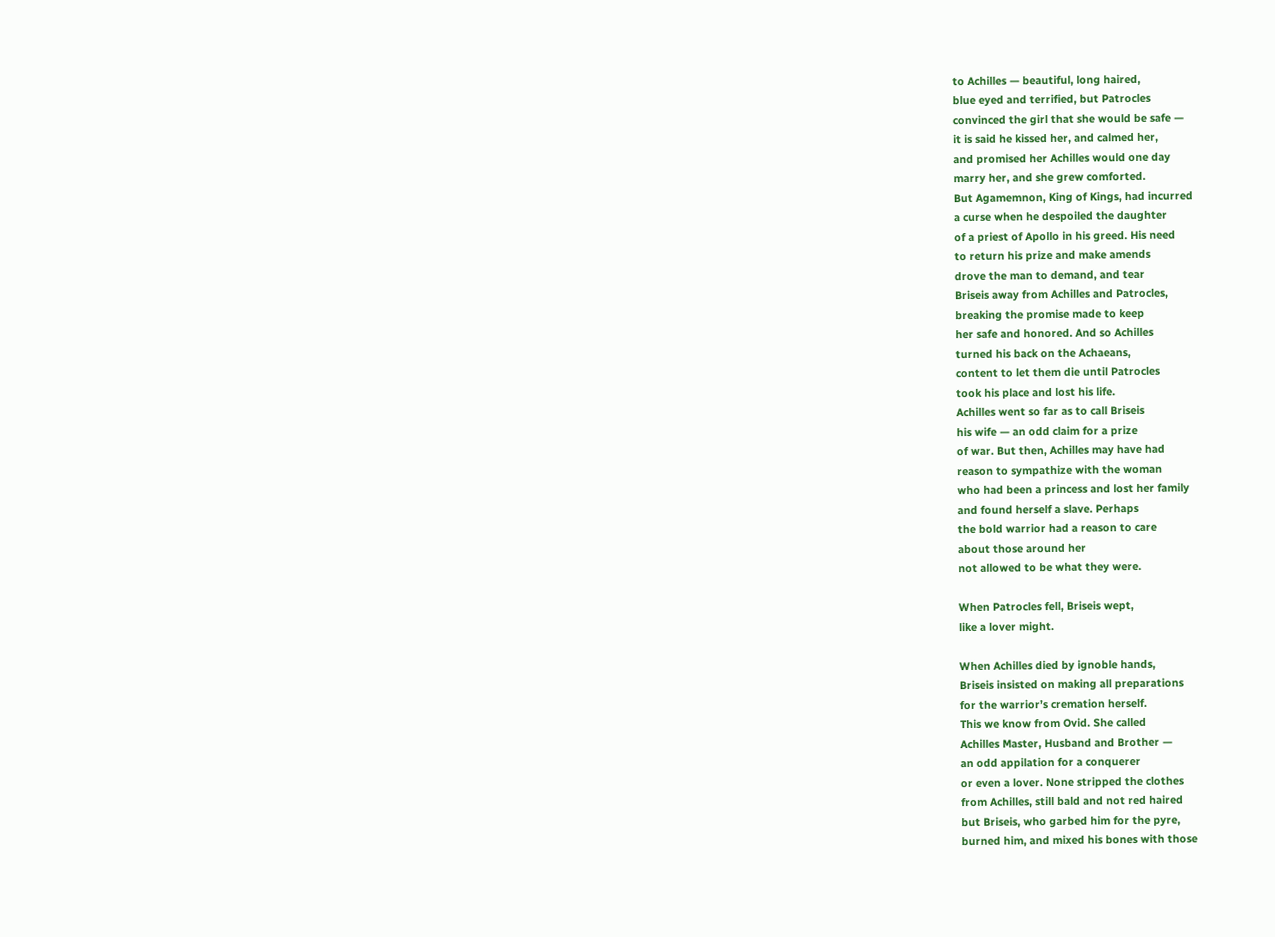to Achilles — beautiful, long haired,
blue eyed and terrified, but Patrocles
convinced the girl that she would be safe —
it is said he kissed her, and calmed her,
and promised her Achilles would one day
marry her, and she grew comforted.
But Agamemnon, King of Kings, had incurred
a curse when he despoiled the daughter
of a priest of Apollo in his greed. His need
to return his prize and make amends
drove the man to demand, and tear
Briseis away from Achilles and Patrocles,
breaking the promise made to keep
her safe and honored. And so Achilles
turned his back on the Achaeans,
content to let them die until Patrocles
took his place and lost his life.
Achilles went so far as to call Briseis
his wife — an odd claim for a prize
of war. But then, Achilles may have had
reason to sympathize with the woman
who had been a princess and lost her family
and found herself a slave. Perhaps
the bold warrior had a reason to care
about those around her
not allowed to be what they were.

When Patrocles fell, Briseis wept,
like a lover might.

When Achilles died by ignoble hands,
Briseis insisted on making all preparations
for the warrior’s cremation herself.
This we know from Ovid. She called
Achilles Master, Husband and Brother —
an odd appilation for a conquerer
or even a lover. None stripped the clothes
from Achilles, still bald and not red haired
but Briseis, who garbed him for the pyre,
burned him, and mixed his bones with those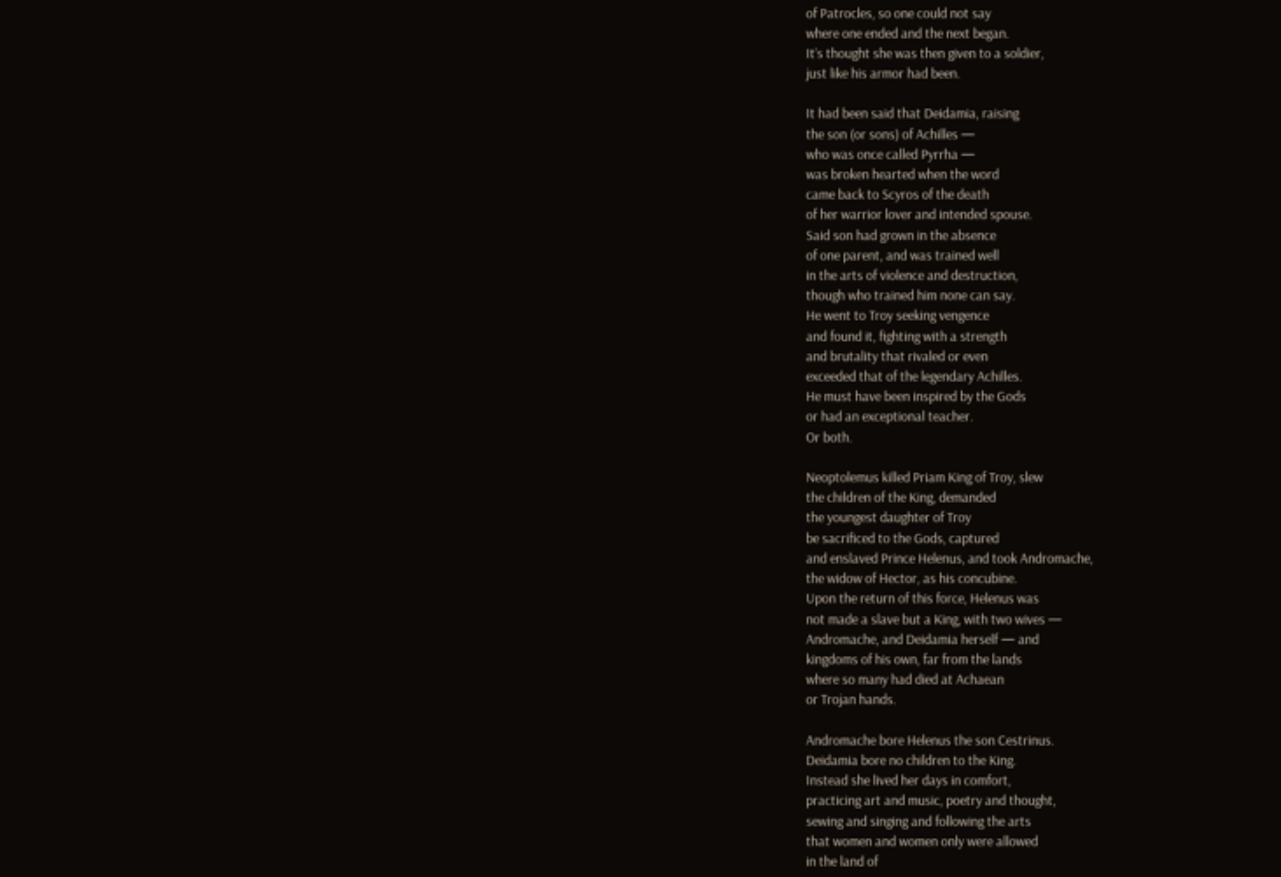of Patrocles, so one could not say
where one ended and the next began.
It’s thought she was then given to a soldier,
just like his armor had been.

It had been said that Deidamia, raising
the son (or sons) of Achilles —
who was once called Pyrrha —
was broken hearted when the word
came back to Scyros of the death
of her warrior lover and intended spouse.
Said son had grown in the absence
of one parent, and was trained well
in the arts of violence and destruction,
though who trained him none can say.
He went to Troy seeking vengence
and found it, fighting with a strength
and brutality that rivaled or even
exceeded that of the legendary Achilles.
He must have been inspired by the Gods
or had an exceptional teacher.
Or both.

Neoptolemus killed Priam King of Troy, slew
the children of the King, demanded
the youngest daughter of Troy
be sacrificed to the Gods, captured
and enslaved Prince Helenus, and took Andromache,
the widow of Hector, as his concubine.
Upon the return of this force, Helenus was
not made a slave but a King, with two wives —
Andromache, and Deidamia herself — and
kingdoms of his own, far from the lands
where so many had died at Achaean
or Trojan hands.

Andromache bore Helenus the son Cestrinus.
Deidamia bore no children to the King.
Instead she lived her days in comfort,
practicing art and music, poetry and thought,
sewing and singing and following the arts
that women and women only were allowed
in the land of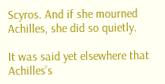Scyros. And if she mourned
Achilles, she did so quietly.

It was said yet elsewhere that Achilles’s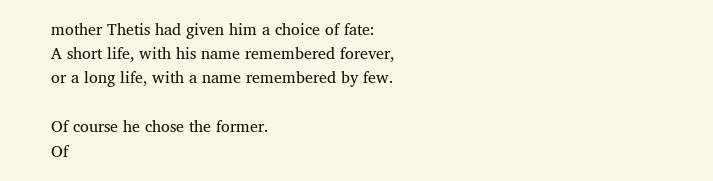mother Thetis had given him a choice of fate:
A short life, with his name remembered forever,
or a long life, with a name remembered by few.

Of course he chose the former.
Of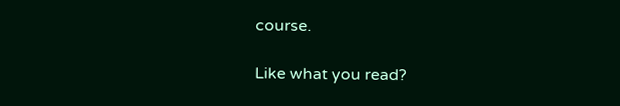course.

Like what you read?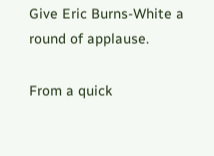Give Eric Burns-White a round of applause.

From a quick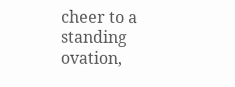cheer to a standing ovation,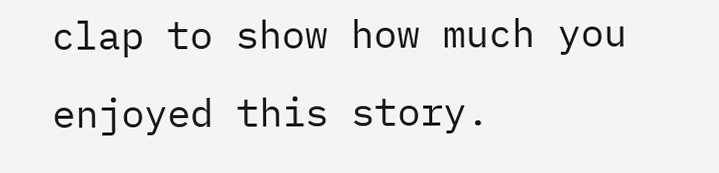clap to show how much you enjoyed this story.